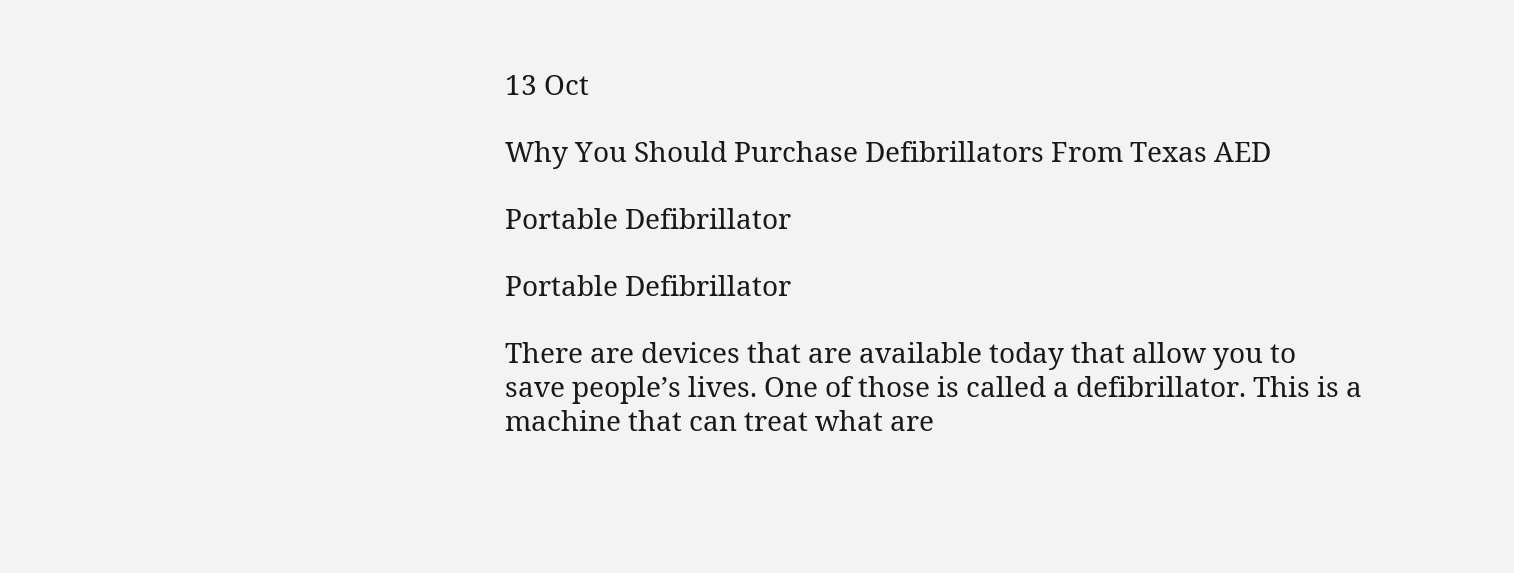13 Oct

Why You Should Purchase Defibrillators From Texas AED

Portable Defibrillator

Portable Defibrillator

There are devices that are available today that allow you to save people’s lives. One of those is called a defibrillator. This is a machine that can treat what are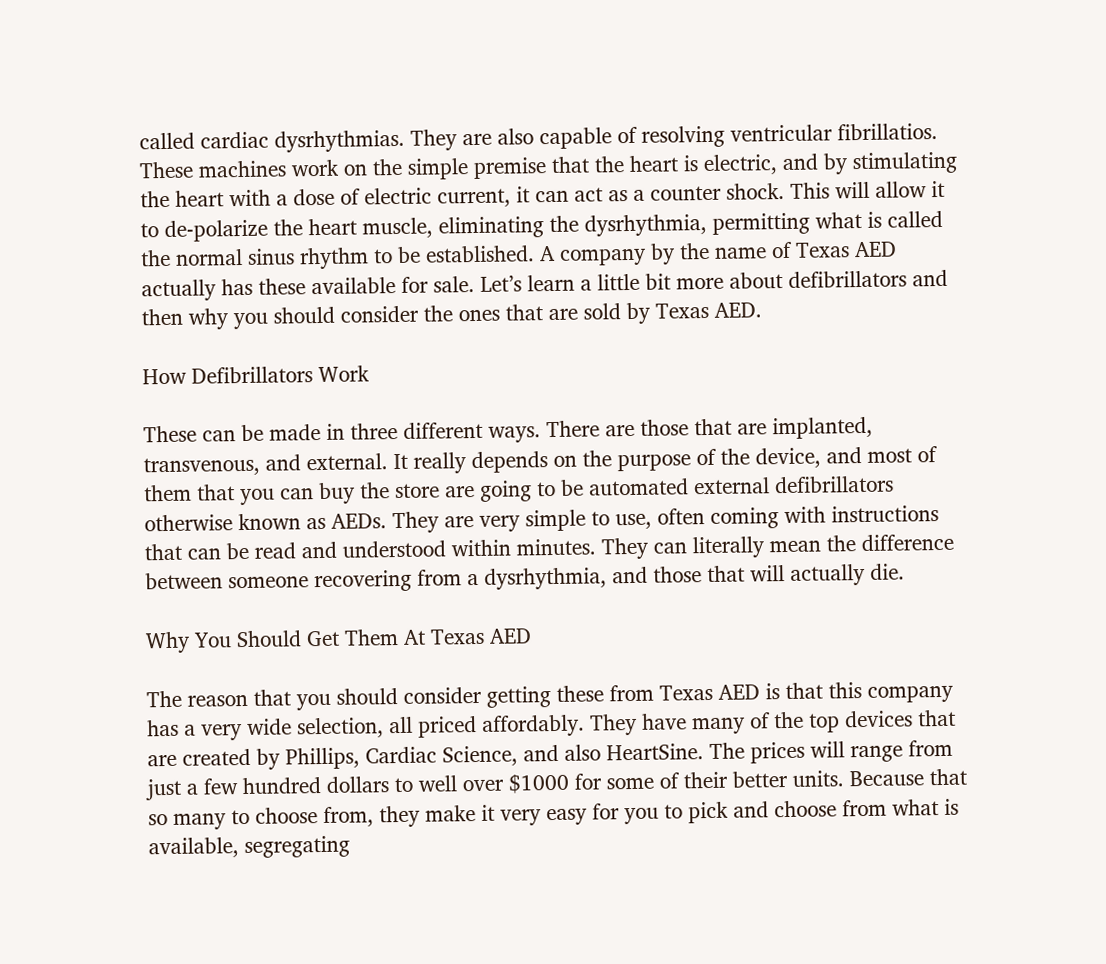called cardiac dysrhythmias. They are also capable of resolving ventricular fibrillatios. These machines work on the simple premise that the heart is electric, and by stimulating the heart with a dose of electric current, it can act as a counter shock. This will allow it to de-polarize the heart muscle, eliminating the dysrhythmia, permitting what is called the normal sinus rhythm to be established. A company by the name of Texas AED actually has these available for sale. Let’s learn a little bit more about defibrillators and then why you should consider the ones that are sold by Texas AED.

How Defibrillators Work

These can be made in three different ways. There are those that are implanted, transvenous, and external. It really depends on the purpose of the device, and most of them that you can buy the store are going to be automated external defibrillators otherwise known as AEDs. They are very simple to use, often coming with instructions that can be read and understood within minutes. They can literally mean the difference between someone recovering from a dysrhythmia, and those that will actually die.

Why You Should Get Them At Texas AED

The reason that you should consider getting these from Texas AED is that this company has a very wide selection, all priced affordably. They have many of the top devices that are created by Phillips, Cardiac Science, and also HeartSine. The prices will range from just a few hundred dollars to well over $1000 for some of their better units. Because that so many to choose from, they make it very easy for you to pick and choose from what is available, segregating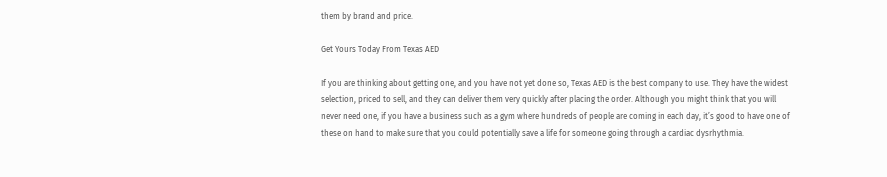them by brand and price.

Get Yours Today From Texas AED

If you are thinking about getting one, and you have not yet done so, Texas AED is the best company to use. They have the widest selection, priced to sell, and they can deliver them very quickly after placing the order. Although you might think that you will never need one, if you have a business such as a gym where hundreds of people are coming in each day, it’s good to have one of these on hand to make sure that you could potentially save a life for someone going through a cardiac dysrhythmia.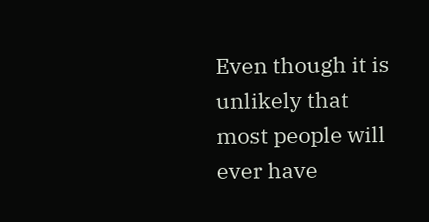Even though it is unlikely that most people will ever have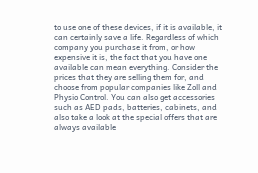to use one of these devices, if it is available, it can certainly save a life. Regardless of which company you purchase it from, or how expensive it is, the fact that you have one available can mean everything. Consider the prices that they are selling them for, and choose from popular companies like Zoll and Physio Control. You can also get accessories such as AED pads, batteries, cabinets, and also take a look at the special offers that are always available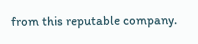from this reputable company.